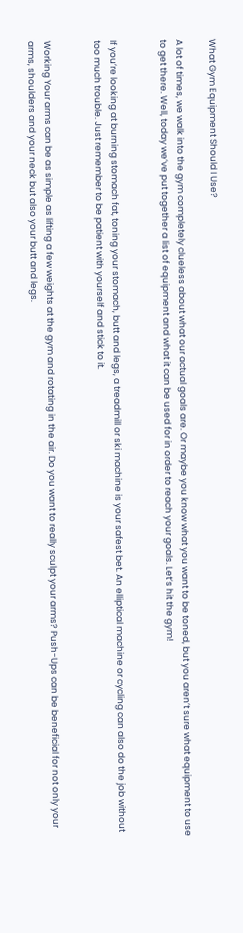What Gym Equipment Should I Use?

A lot of times, we walk into the gym completely clueless about what our actual goals are. Or maybe you know what you want to be toned, but you aren’t sure what equipment to use to get there. Well, today we’ve put together a list of equipment and what it can be used for in order to reach your goals. Let’s hit the gym!


If you’re looking at burning stomach fat, toning your stomach, butt and legs, a treadmill or ski machine is your safest bet. An elliptical machine or cycling can also do the job without too much trouble. Just remember to be patient with yourself and stick to it.


Working Your arms can be as simple as lifting a few weights at the gym and rotating in the air. Do you want to really sculpt your arms? Push-Ups can be beneficial for not only your arms, shoulders and your neck but also your butt and legs.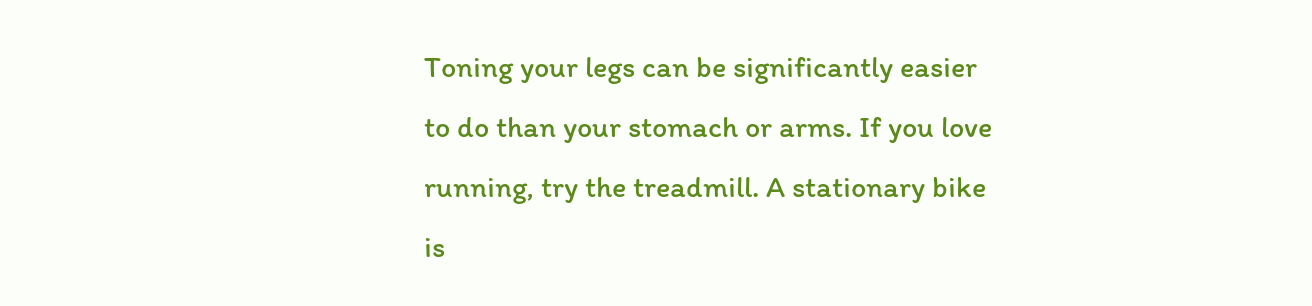Toning your legs can be significantly easier to do than your stomach or arms. If you love running, try the treadmill. A stationary bike is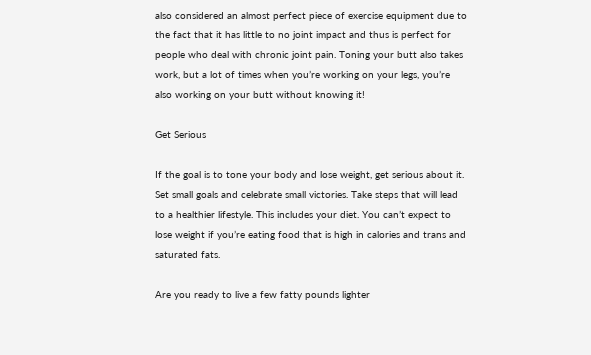also considered an almost perfect piece of exercise equipment due to the fact that it has little to no joint impact and thus is perfect for people who deal with chronic joint pain. Toning your butt also takes work, but a lot of times when you’re working on your legs, you’re also working on your butt without knowing it!

Get Serious

If the goal is to tone your body and lose weight, get serious about it. Set small goals and celebrate small victories. Take steps that will lead to a healthier lifestyle. This includes your diet. You can’t expect to lose weight if you’re eating food that is high in calories and trans and saturated fats.

Are you ready to live a few fatty pounds lighter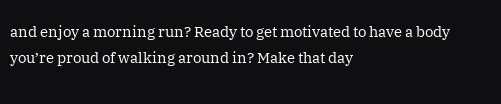and enjoy a morning run? Ready to get motivated to have a body you’re proud of walking around in? Make that day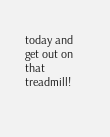today and get out on that treadmill!